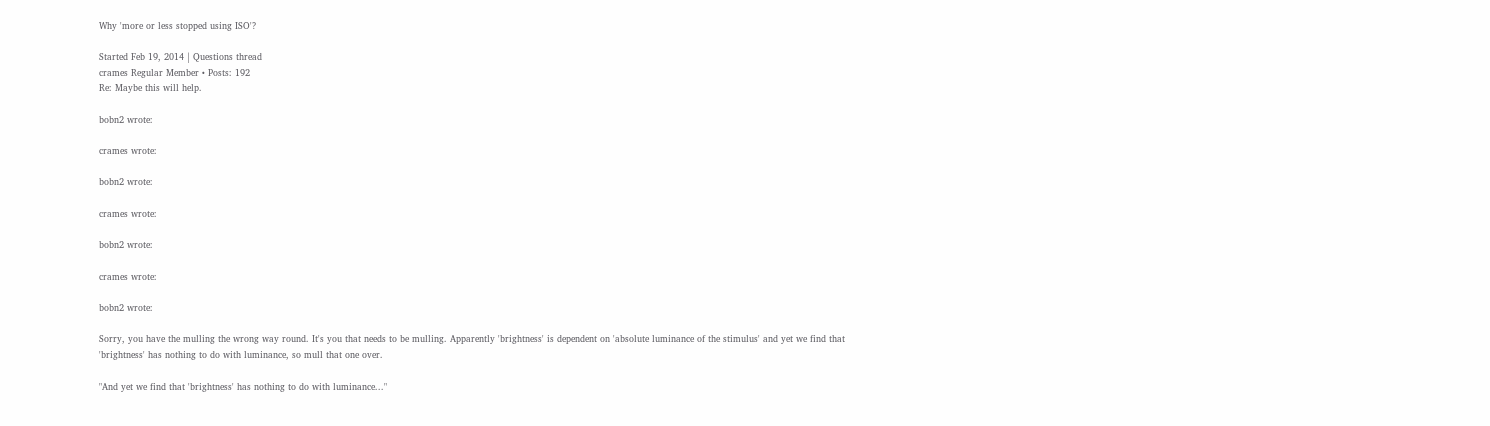Why 'more or less stopped using ISO'?

Started Feb 19, 2014 | Questions thread
crames Regular Member • Posts: 192
Re: Maybe this will help.

bobn2 wrote:

crames wrote:

bobn2 wrote:

crames wrote:

bobn2 wrote:

crames wrote:

bobn2 wrote:

Sorry, you have the mulling the wrong way round. It's you that needs to be mulling. Apparently 'brightness' is dependent on 'absolute luminance of the stimulus' and yet we find that 'brightness' has nothing to do with luminance, so mull that one over.

"And yet we find that 'brightness' has nothing to do with luminance..."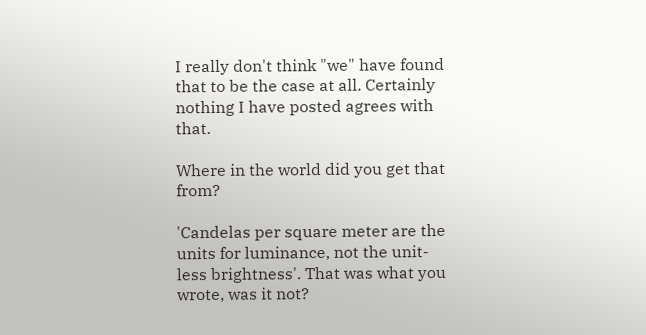I really don't think "we" have found that to be the case at all. Certainly nothing I have posted agrees with that.

Where in the world did you get that from?

'Candelas per square meter are the units for luminance, not the unit-less brightness'. That was what you wrote, was it not?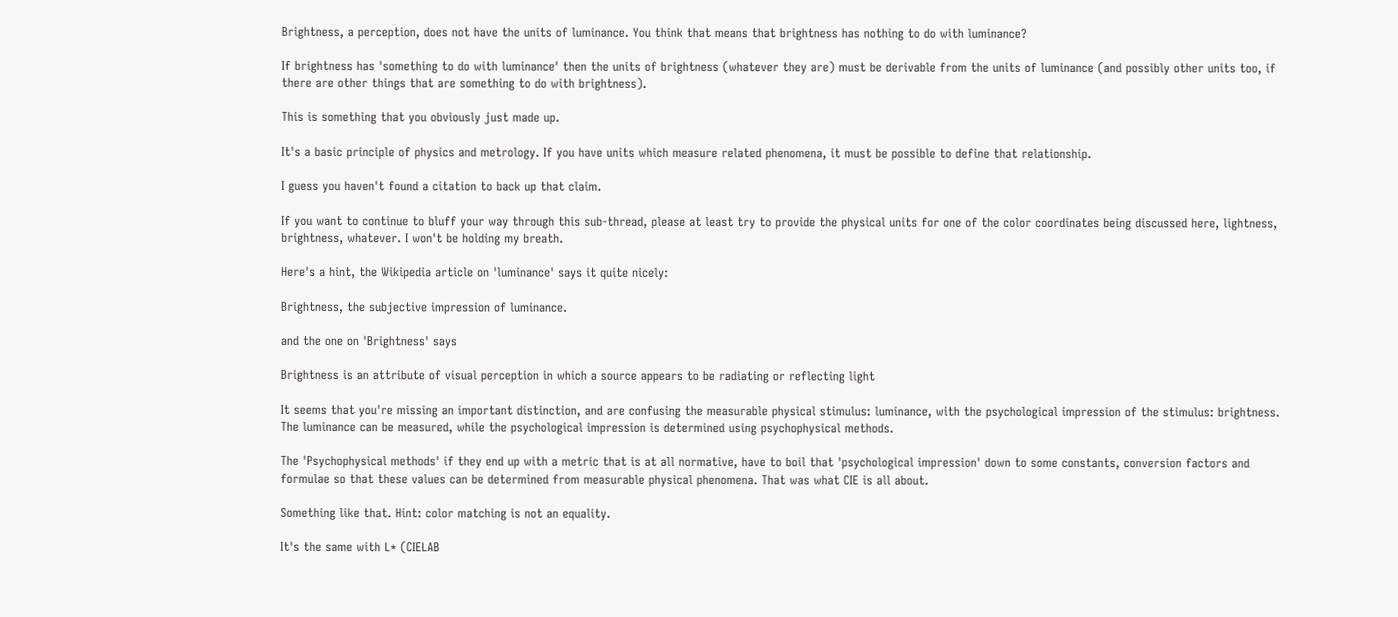Brightness, a perception, does not have the units of luminance. You think that means that brightness has nothing to do with luminance?

If brightness has 'something to do with luminance' then the units of brightness (whatever they are) must be derivable from the units of luminance (and possibly other units too, if there are other things that are something to do with brightness).

This is something that you obviously just made up.

It's a basic principle of physics and metrology. If you have units which measure related phenomena, it must be possible to define that relationship.

I guess you haven't found a citation to back up that claim.

If you want to continue to bluff your way through this sub-thread, please at least try to provide the physical units for one of the color coordinates being discussed here, lightness, brightness, whatever. I won't be holding my breath.

Here's a hint, the Wikipedia article on 'luminance' says it quite nicely:

Brightness, the subjective impression of luminance.

and the one on 'Brightness' says

Brightness is an attribute of visual perception in which a source appears to be radiating or reflecting light

It seems that you're missing an important distinction, and are confusing the measurable physical stimulus: luminance, with the psychological impression of the stimulus: brightness. The luminance can be measured, while the psychological impression is determined using psychophysical methods.

The 'Psychophysical methods' if they end up with a metric that is at all normative, have to boil that 'psychological impression' down to some constants, conversion factors and formulae so that these values can be determined from measurable physical phenomena. That was what CIE is all about.

Something like that. Hint: color matching is not an equality.

It's the same with L* (CIELAB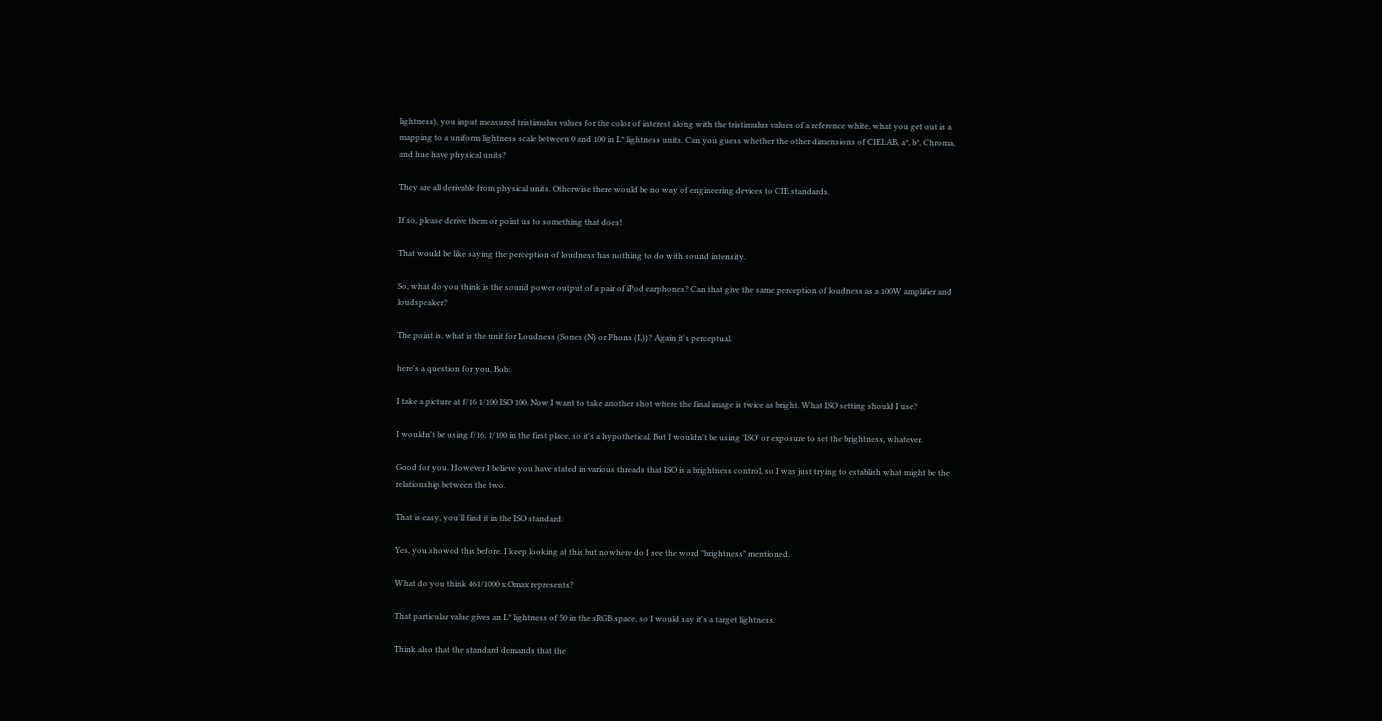lightness), you input measured tristimulus values for the color of interest along with the tristimulus values of a reference white, what you get out is a mapping to a uniform lightness scale between 0 and 100 in L* lightness units. Can you guess whether the other dimensions of CIELAB, a*, b*, Chroma, and hue have physical units?

They are all derivable from physical units. Otherwise there would be no way of engineering devices to CIE standards.

If so, please derive them or point us to something that does!

That would be like saying the perception of loudness has nothing to do with sound intensity.

So, what do you think is the sound power output of a pair of iPod earphones? Can that give the same perception of loudness as a 100W amplifier and loudspeaker?

The point is, what is the unit for Loudness (Sones (N) or Phons (L))? Again it's perceptual.

here's a question for you, Bob:

I take a picture at f/16 1/100 ISO 100. Now I want to take another shot where the final image is twice as bright. What ISO setting should I use?

I wouldn't be using f/16, 1/100 in the first place, so it's a hypothetical. But I wouldn't be using 'ISO' or exposure to set the brightness, whatever.

Good for you. However I believe you have stated in various threads that ISO is a brightness control, so I was just trying to establish what might be the relationship between the two.

That is easy, you'll find it in the ISO standard:

Yes, you showed this before. I keep looking at this but nowhere do I see the word "brightness" mentioned.

What do you think 461/1000 x Omax represents?

That particular value gives an L* lightness of 50 in the sRGB space, so I would say it's a target lightness.

Think also that the standard demands that the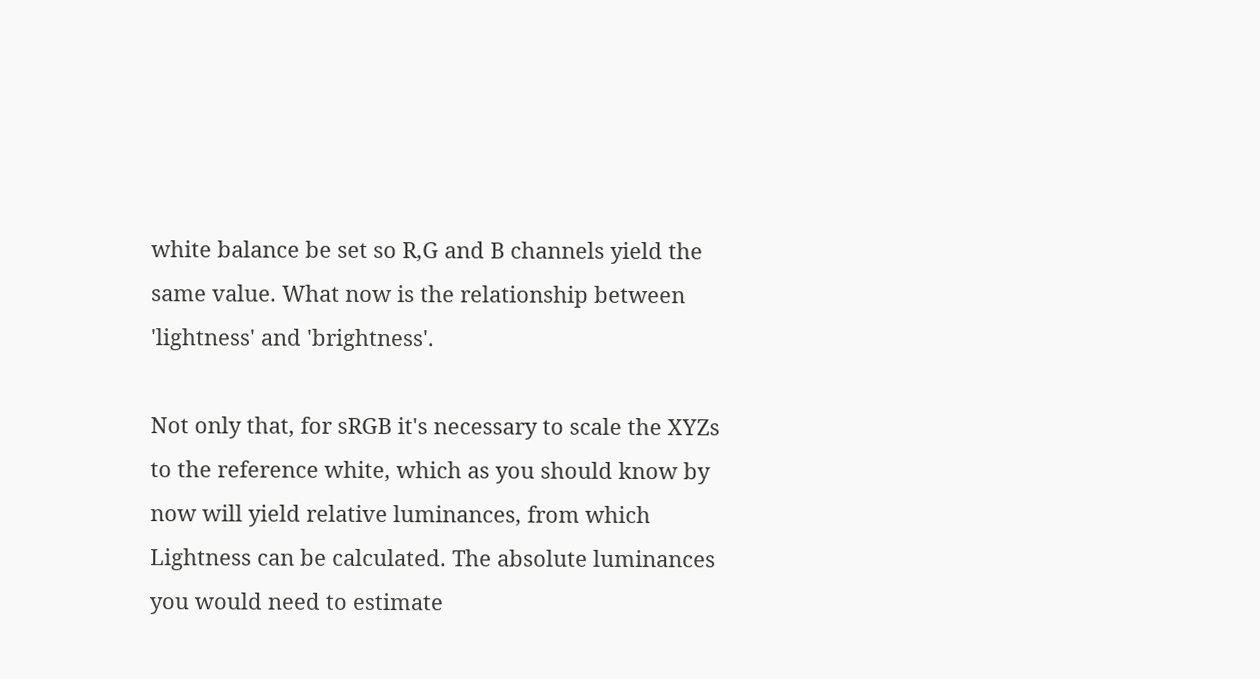white balance be set so R,G and B channels yield the same value. What now is the relationship between 'lightness' and 'brightness'.

Not only that, for sRGB it's necessary to scale the XYZs to the reference white, which as you should know by now will yield relative luminances, from which Lightness can be calculated. The absolute luminances you would need to estimate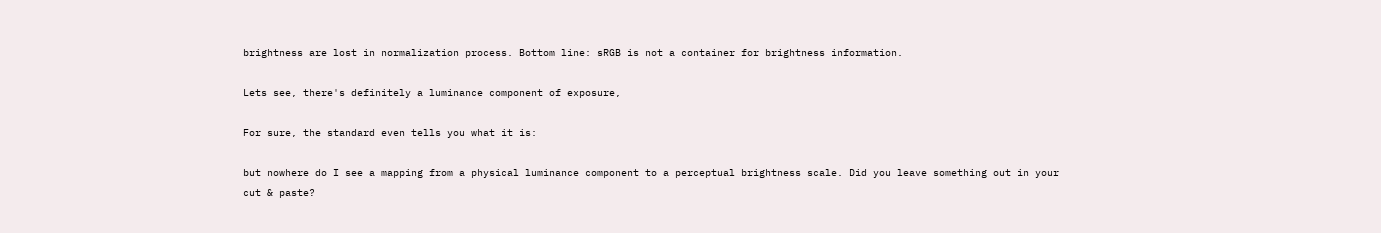brightness are lost in normalization process. Bottom line: sRGB is not a container for brightness information.

Lets see, there's definitely a luminance component of exposure,

For sure, the standard even tells you what it is:

but nowhere do I see a mapping from a physical luminance component to a perceptual brightness scale. Did you leave something out in your cut & paste?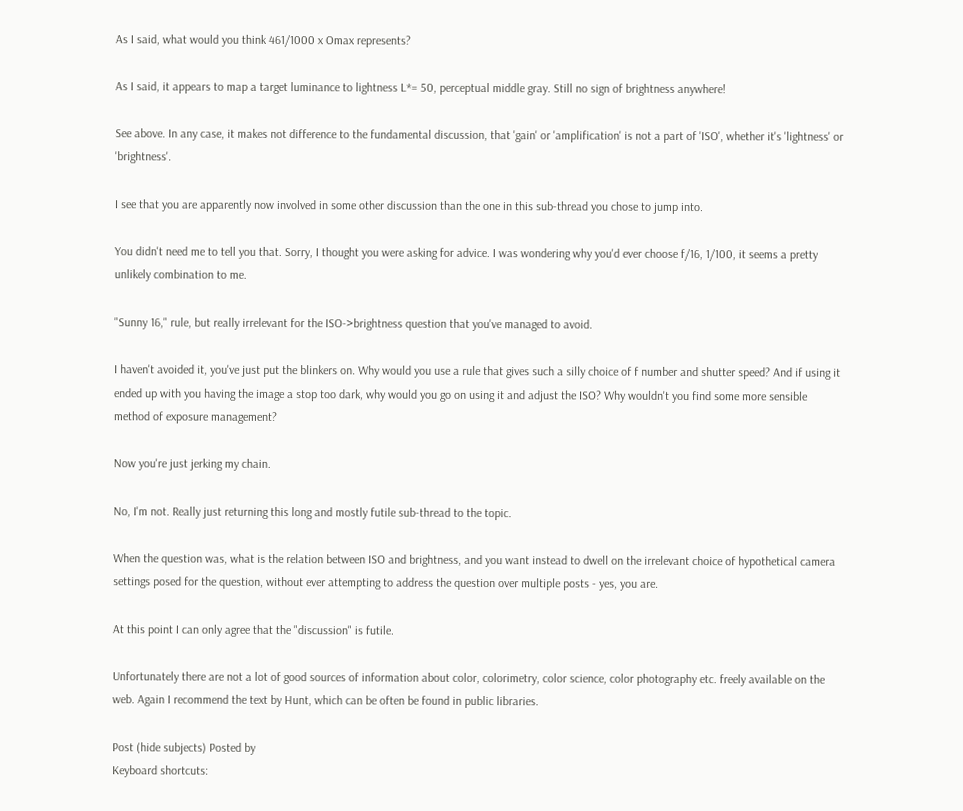As I said, what would you think 461/1000 x Omax represents?

As I said, it appears to map a target luminance to lightness L*= 50, perceptual middle gray. Still no sign of brightness anywhere!

See above. In any case, it makes not difference to the fundamental discussion, that 'gain' or 'amplification' is not a part of 'ISO', whether it's 'lightness' or 'brightness'.

I see that you are apparently now involved in some other discussion than the one in this sub-thread you chose to jump into.

You didn't need me to tell you that. Sorry, I thought you were asking for advice. I was wondering why you'd ever choose f/16, 1/100, it seems a pretty unlikely combination to me.

"Sunny 16," rule, but really irrelevant for the ISO->brightness question that you've managed to avoid.

I haven't avoided it, you've just put the blinkers on. Why would you use a rule that gives such a silly choice of f number and shutter speed? And if using it ended up with you having the image a stop too dark, why would you go on using it and adjust the ISO? Why wouldn't you find some more sensible method of exposure management?

Now you're just jerking my chain.

No, I'm not. Really just returning this long and mostly futile sub-thread to the topic.

When the question was, what is the relation between ISO and brightness, and you want instead to dwell on the irrelevant choice of hypothetical camera settings posed for the question, without ever attempting to address the question over multiple posts - yes, you are.

At this point I can only agree that the "discussion" is futile.

Unfortunately there are not a lot of good sources of information about color, colorimetry, color science, color photography etc. freely available on the web. Again I recommend the text by Hunt, which can be often be found in public libraries.

Post (hide subjects) Posted by
Keyboard shortcuts: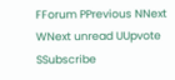FForum PPrevious NNext WNext unread UUpvote SSubscribe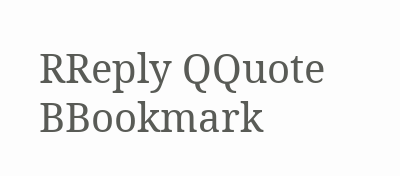RReply QQuote BBookmark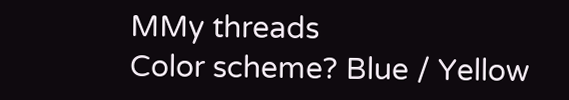MMy threads
Color scheme? Blue / Yellow